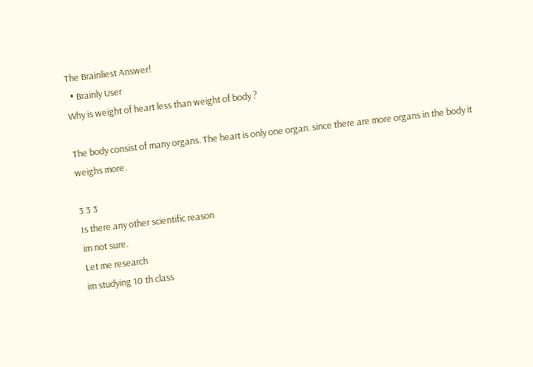The Brainliest Answer!
  • Brainly User
Why is weight of heart less than weight of body ?

The body consist of many organs. The heart is only one organ. since there are more organs in the body it weighs more.

3 3 3
Is there any other scientific reason
im not sure.
Let me research
im studying 10 th class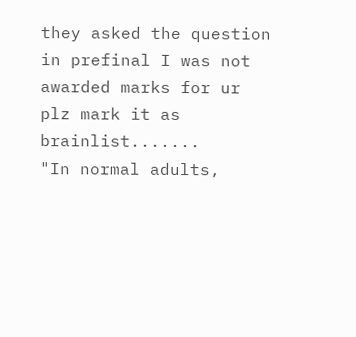they asked the question in prefinal I was not awarded marks for ur
plz mark it as brainlist.......
"In normal adults,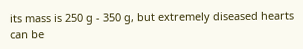its mass is 250 g - 350 g, but extremely diseased hearts can be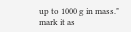up to 1000 g in mass."
mark it as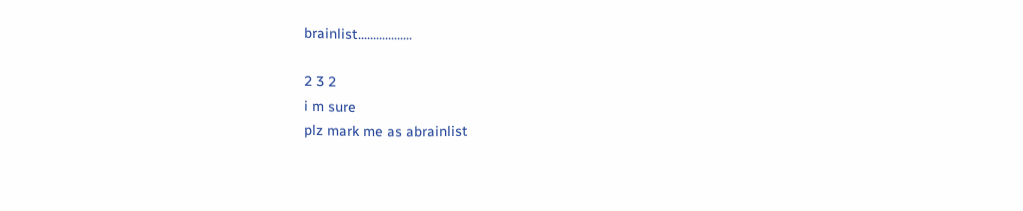brainlist..................

2 3 2
i m sure
plz mark me as abrainlist